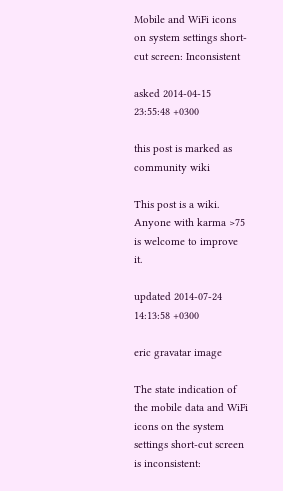Mobile and WiFi icons on system settings short-cut screen: Inconsistent

asked 2014-04-15 23:55:48 +0300

this post is marked as community wiki

This post is a wiki. Anyone with karma >75 is welcome to improve it.

updated 2014-07-24 14:13:58 +0300

eric gravatar image

The state indication of the mobile data and WiFi icons on the system settings short-cut screen is inconsistent: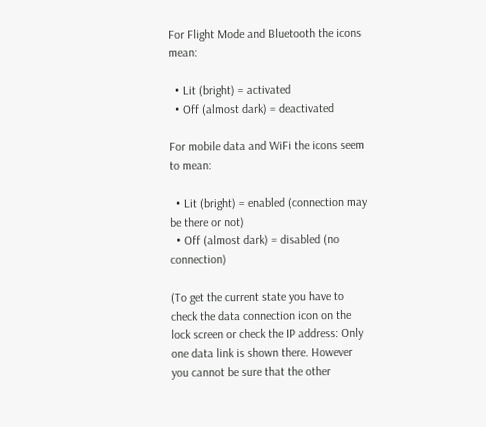For Flight Mode and Bluetooth the icons mean:

  • Lit (bright) = activated
  • Off (almost dark) = deactivated

For mobile data and WiFi the icons seem to mean:

  • Lit (bright) = enabled (connection may be there or not)
  • Off (almost dark) = disabled (no connection)

(To get the current state you have to check the data connection icon on the lock screen or check the IP address: Only one data link is shown there. However you cannot be sure that the other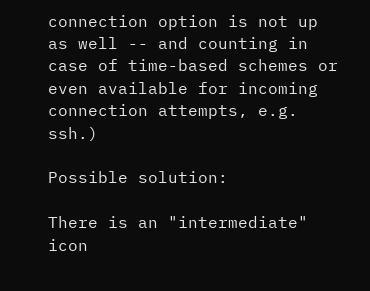connection option is not up as well -- and counting in case of time-based schemes or even available for incoming connection attempts, e.g. ssh.)

Possible solution:

There is an "intermediate" icon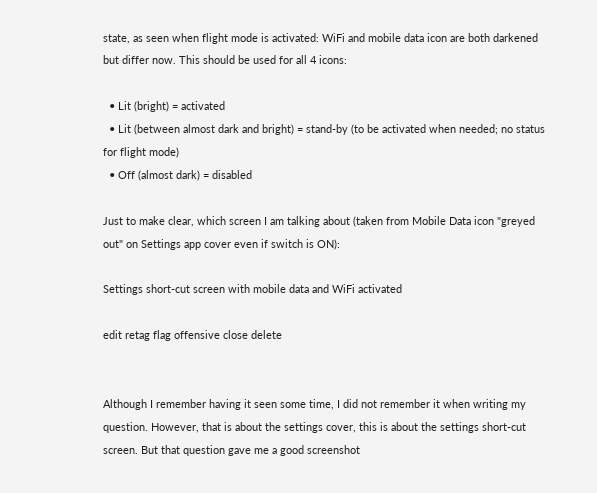state, as seen when flight mode is activated: WiFi and mobile data icon are both darkened but differ now. This should be used for all 4 icons:

  • Lit (bright) = activated
  • Lit (between almost dark and bright) = stand-by (to be activated when needed; no status for flight mode)
  • Off (almost dark) = disabled

Just to make clear, which screen I am talking about (taken from Mobile Data icon "greyed out" on Settings app cover even if switch is ON):

Settings short-cut screen with mobile data and WiFi activated

edit retag flag offensive close delete


Although I remember having it seen some time, I did not remember it when writing my question. However, that is about the settings cover, this is about the settings short-cut screen. But that question gave me a good screenshot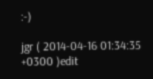:-)

jgr ( 2014-04-16 01:34:35 +0300 )edit